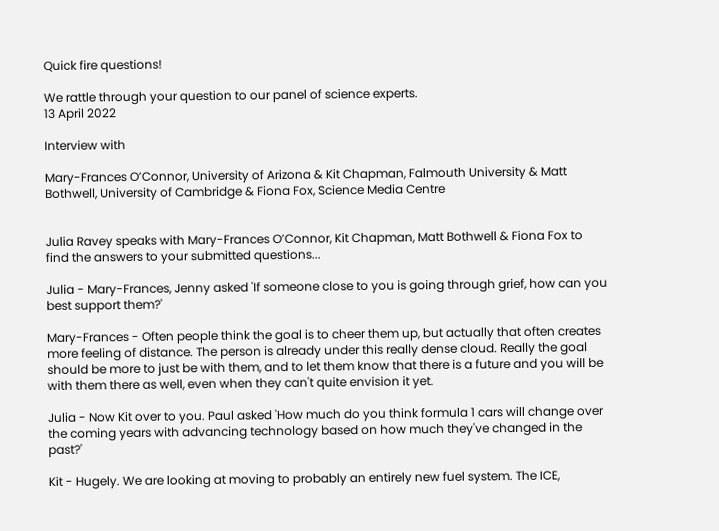Quick fire questions!

We rattle through your question to our panel of science experts.
13 April 2022

Interview with

Mary-Frances O’Connor, University of Arizona & Kit Chapman, Falmouth University & Matt Bothwell, University of Cambridge & Fiona Fox, Science Media Centre


Julia Ravey speaks with Mary-Frances O’Connor, Kit Chapman, Matt Bothwell & Fiona Fox to find the answers to your submitted questions...

Julia - Mary-Frances, Jenny asked 'If someone close to you is going through grief, how can you best support them?'

Mary-Frances - Often people think the goal is to cheer them up, but actually that often creates more feeling of distance. The person is already under this really dense cloud. Really the goal should be more to just be with them, and to let them know that there is a future and you will be with them there as well, even when they can't quite envision it yet.

Julia - Now Kit over to you. Paul asked 'How much do you think formula 1 cars will change over the coming years with advancing technology based on how much they've changed in the past?'

Kit - Hugely. We are looking at moving to probably an entirely new fuel system. The ICE,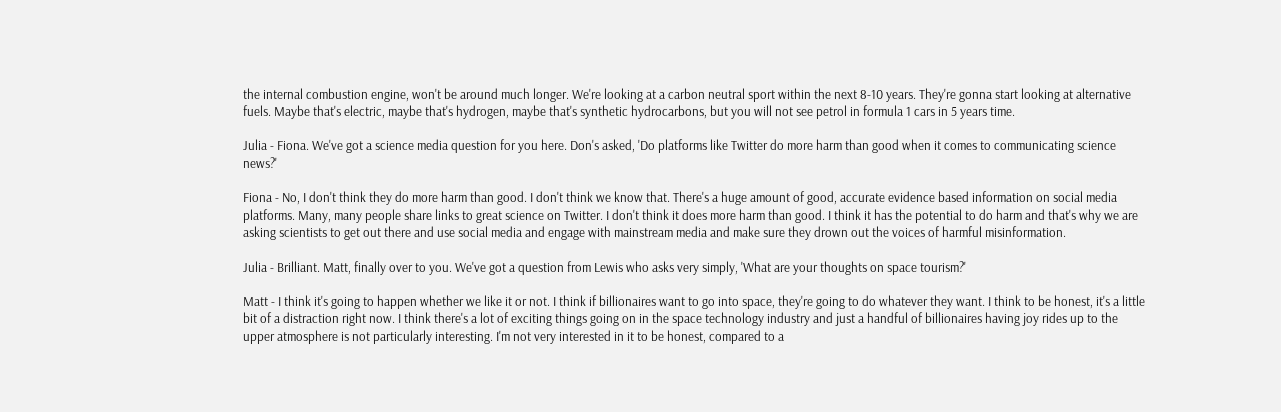the internal combustion engine, won't be around much longer. We're looking at a carbon neutral sport within the next 8-10 years. They're gonna start looking at alternative fuels. Maybe that's electric, maybe that's hydrogen, maybe that's synthetic hydrocarbons, but you will not see petrol in formula 1 cars in 5 years time.

Julia - Fiona. We've got a science media question for you here. Don's asked, 'Do platforms like Twitter do more harm than good when it comes to communicating science news?'

Fiona - No, I don't think they do more harm than good. I don't think we know that. There's a huge amount of good, accurate evidence based information on social media platforms. Many, many people share links to great science on Twitter. I don't think it does more harm than good. I think it has the potential to do harm and that's why we are asking scientists to get out there and use social media and engage with mainstream media and make sure they drown out the voices of harmful misinformation.

Julia - Brilliant. Matt, finally over to you. We've got a question from Lewis who asks very simply, 'What are your thoughts on space tourism?'

Matt - I think it's going to happen whether we like it or not. I think if billionaires want to go into space, they're going to do whatever they want. I think to be honest, it's a little bit of a distraction right now. I think there's a lot of exciting things going on in the space technology industry and just a handful of billionaires having joy rides up to the upper atmosphere is not particularly interesting. I'm not very interested in it to be honest, compared to a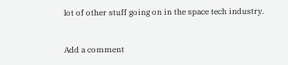lot of other stuff going on in the space tech industry.


Add a comment